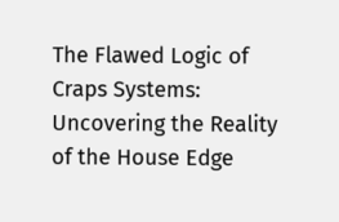The Flawed Logic of Craps Systems: Uncovering the Reality of the House Edge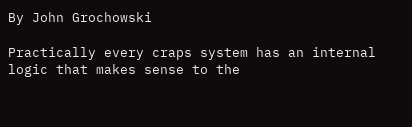By John Grochowski

Practically every craps system has an internal logic that makes sense to the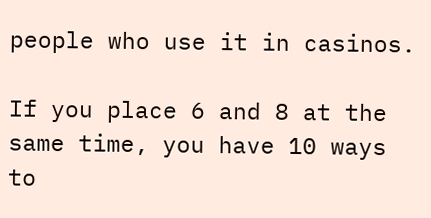people who use it in casinos.

If you place 6 and 8 at the same time, you have 10 ways to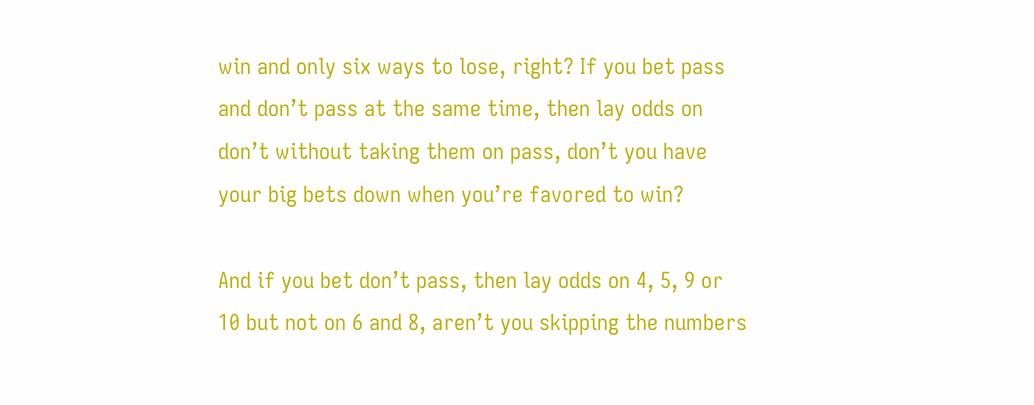win and only six ways to lose, right? If you bet pass and don’t pass at the same time, then lay odds on don’t without taking them on pass, don’t you have your big bets down when you’re favored to win?

And if you bet don’t pass, then lay odds on 4, 5, 9 or 10 but not on 6 and 8, aren’t you skipping the numbers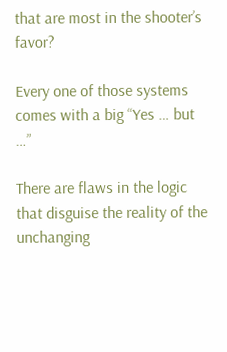that are most in the shooter’s favor?

Every one of those systems comes with a big “Yes … but …”

There are flaws in the logic that disguise the reality of the unchanging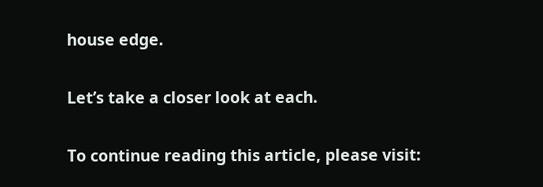house edge.

Let’s take a closer look at each.

To continue reading this article, please visit: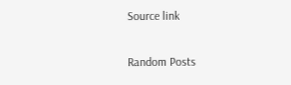Source link


Random Posts